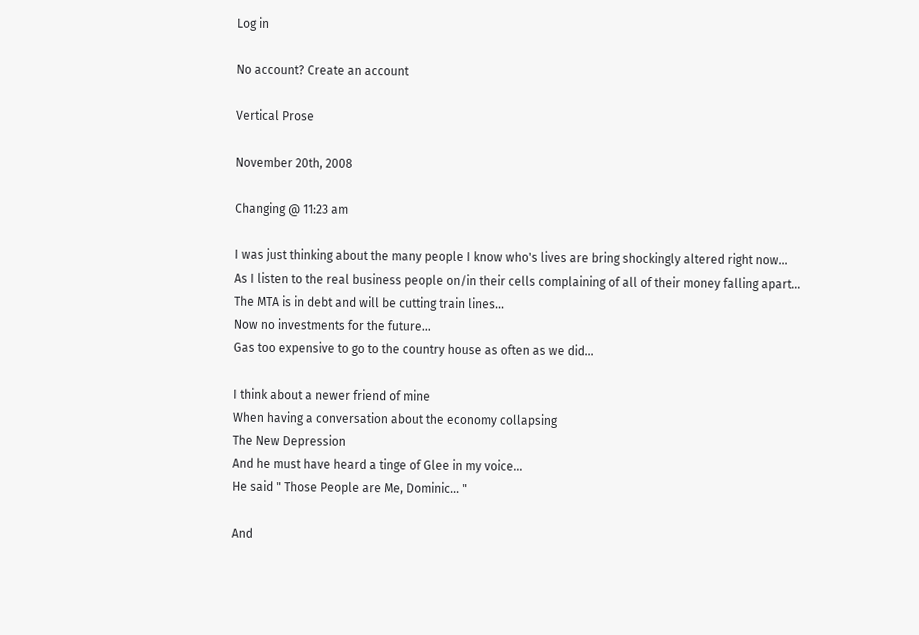Log in

No account? Create an account

Vertical Prose

November 20th, 2008

Changing @ 11:23 am

I was just thinking about the many people I know who's lives are bring shockingly altered right now...
As I listen to the real business people on/in their cells complaining of all of their money falling apart...
The MTA is in debt and will be cutting train lines...
Now no investments for the future...
Gas too expensive to go to the country house as often as we did...

I think about a newer friend of mine
When having a conversation about the economy collapsing
The New Depression
And he must have heard a tinge of Glee in my voice...
He said " Those People are Me, Dominic... "

And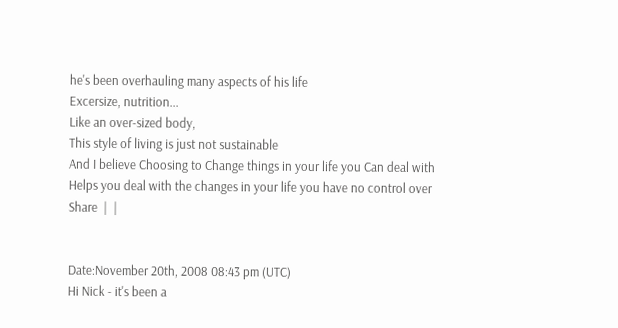he's been overhauling many aspects of his life
Excersize, nutrition...
Like an over-sized body,
This style of living is just not sustainable
And I believe Choosing to Change things in your life you Can deal with
Helps you deal with the changes in your life you have no control over
Share  |  |


Date:November 20th, 2008 08:43 pm (UTC)
Hi Nick - it's been a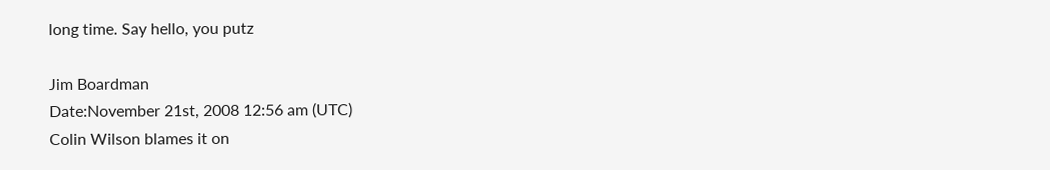long time. Say hello, you putz

Jim Boardman
Date:November 21st, 2008 12:56 am (UTC)
Colin Wilson blames it on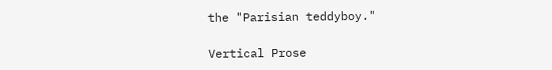the "Parisian teddyboy."

Vertical Prose